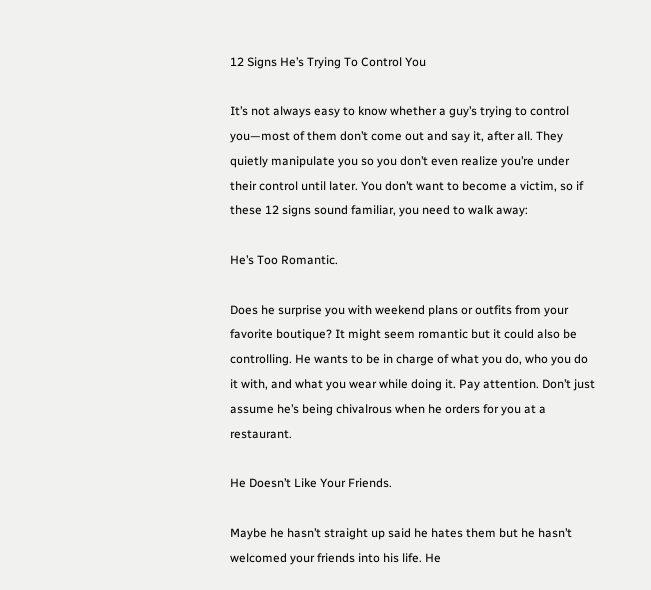12 Signs He’s Trying To Control You

It’s not always easy to know whether a guy’s trying to control you—most of them don’t come out and say it, after all. They quietly manipulate you so you don’t even realize you’re under their control until later. You don’t want to become a victim, so if these 12 signs sound familiar, you need to walk away:

He’s Too Romantic.

Does he surprise you with weekend plans or outfits from your favorite boutique? It might seem romantic but it could also be controlling. He wants to be in charge of what you do, who you do it with, and what you wear while doing it. Pay attention. Don’t just assume he’s being chivalrous when he orders for you at a restaurant.

He Doesn’t Like Your Friends.

Maybe he hasn’t straight up said he hates them but he hasn’t welcomed your friends into his life. He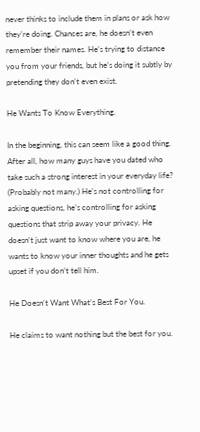never thinks to include them in plans or ask how they’re doing. Chances are, he doesn’t even remember their names. He’s trying to distance you from your friends, but he’s doing it subtly by pretending they don’t even exist.

He Wants To Know Everything.

In the beginning, this can seem like a good thing. After all, how many guys have you dated who take such a strong interest in your everyday life? (Probably not many.) He’s not controlling for asking questions, he’s controlling for asking questions that strip away your privacy. He doesn’t just want to know where you are, he wants to know your inner thoughts and he gets upset if you don’t tell him.

He Doesn’t Want What’s Best For You.

He claims to want nothing but the best for you.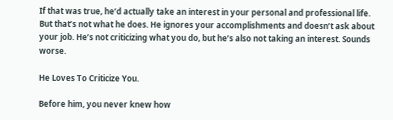If that was true, he’d actually take an interest in your personal and professional life. But that’s not what he does. He ignores your accomplishments and doesn’t ask about your job. He’s not criticizing what you do, but he’s also not taking an interest. Sounds worse.

He Loves To Criticize You.

Before him, you never knew how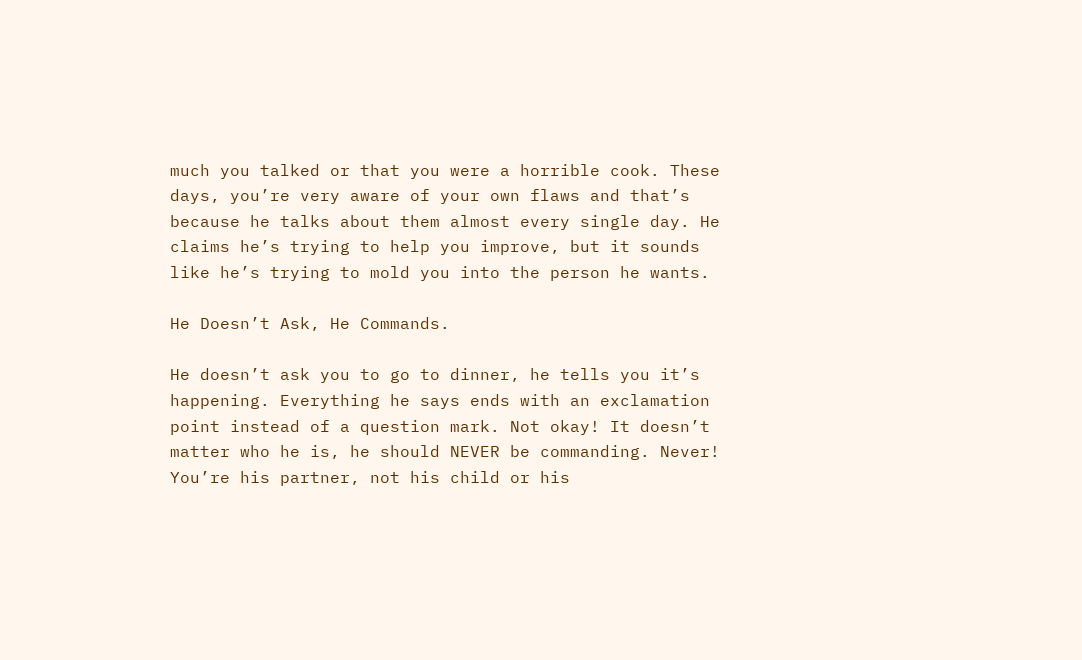much you talked or that you were a horrible cook. These days, you’re very aware of your own flaws and that’s because he talks about them almost every single day. He claims he’s trying to help you improve, but it sounds like he’s trying to mold you into the person he wants.

He Doesn’t Ask, He Commands.

He doesn’t ask you to go to dinner, he tells you it’s happening. Everything he says ends with an exclamation point instead of a question mark. Not okay! It doesn’t matter who he is, he should NEVER be commanding. Never! You’re his partner, not his child or his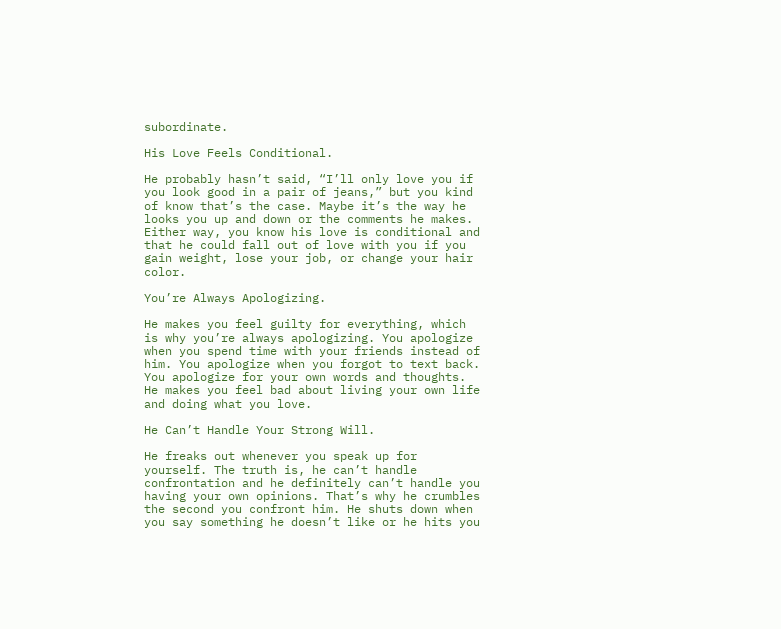subordinate.

His Love Feels Conditional.

He probably hasn’t said, “I’ll only love you if you look good in a pair of jeans,” but you kind of know that’s the case. Maybe it’s the way he looks you up and down or the comments he makes. Either way, you know his love is conditional and that he could fall out of love with you if you gain weight, lose your job, or change your hair color.

You’re Always Apologizing.

He makes you feel guilty for everything, which is why you’re always apologizing. You apologize when you spend time with your friends instead of him. You apologize when you forgot to text back. You apologize for your own words and thoughts. He makes you feel bad about living your own life and doing what you love.

He Can’t Handle Your Strong Will.

He freaks out whenever you speak up for yourself. The truth is, he can’t handle confrontation and he definitely can’t handle you having your own opinions. That’s why he crumbles the second you confront him. He shuts down when you say something he doesn’t like or he hits you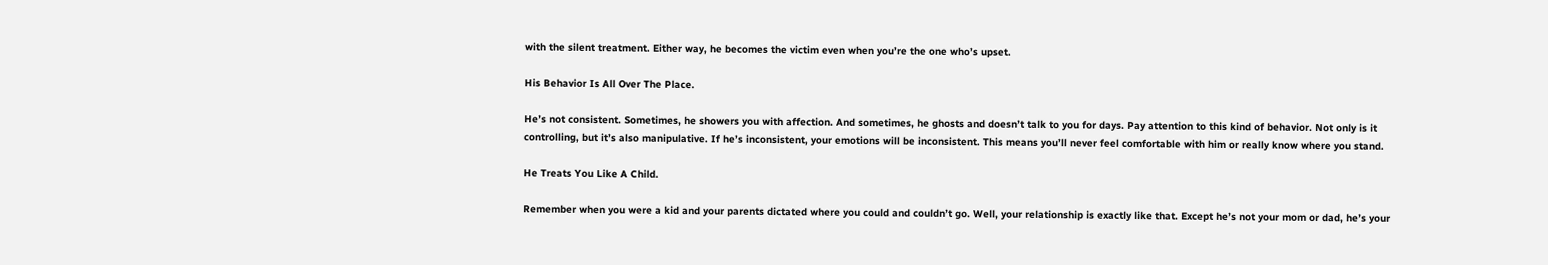with the silent treatment. Either way, he becomes the victim even when you’re the one who’s upset.

His Behavior Is All Over The Place.

He’s not consistent. Sometimes, he showers you with affection. And sometimes, he ghosts and doesn’t talk to you for days. Pay attention to this kind of behavior. Not only is it controlling, but it’s also manipulative. If he’s inconsistent, your emotions will be inconsistent. This means you’ll never feel comfortable with him or really know where you stand.

He Treats You Like A Child.

Remember when you were a kid and your parents dictated where you could and couldn’t go. Well, your relationship is exactly like that. Except he’s not your mom or dad, he’s your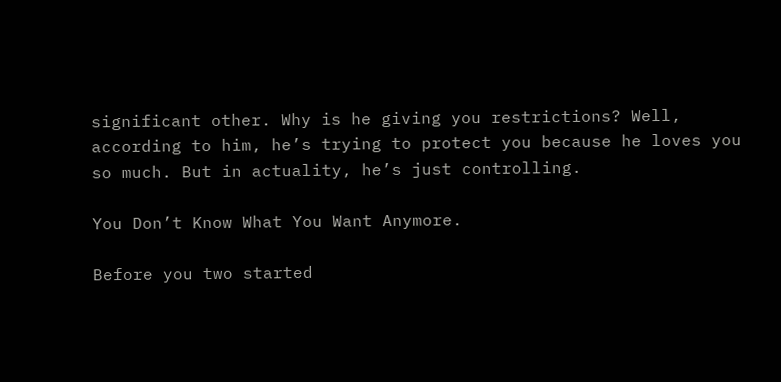significant other. Why is he giving you restrictions? Well, according to him, he’s trying to protect you because he loves you so much. But in actuality, he’s just controlling.

You Don’t Know What You Want Anymore.

Before you two started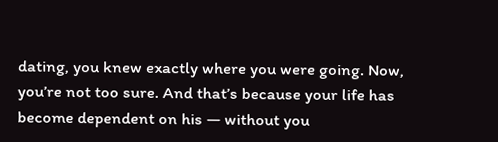dating, you knew exactly where you were going. Now, you’re not too sure. And that’s because your life has become dependent on his — without you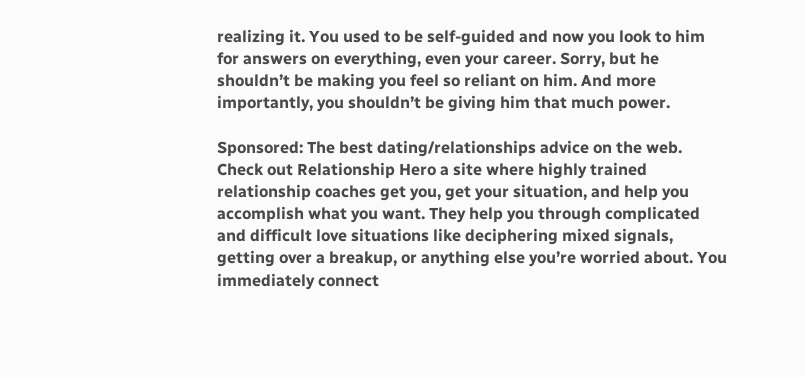realizing it. You used to be self-guided and now you look to him for answers on everything, even your career. Sorry, but he shouldn’t be making you feel so reliant on him. And more importantly, you shouldn’t be giving him that much power.

Sponsored: The best dating/relationships advice on the web. Check out Relationship Hero a site where highly trained relationship coaches get you, get your situation, and help you accomplish what you want. They help you through complicated and difficult love situations like deciphering mixed signals, getting over a breakup, or anything else you’re worried about. You immediately connect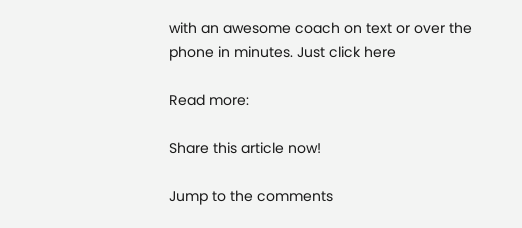with an awesome coach on text or over the phone in minutes. Just click here

Read more:

Share this article now!

Jump to the comments